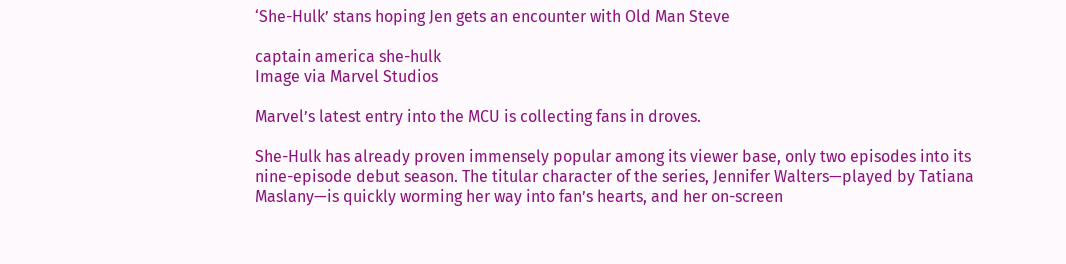‘She-Hulk’ stans hoping Jen gets an encounter with Old Man Steve

captain america she-hulk
Image via Marvel Studios

Marvel’s latest entry into the MCU is collecting fans in droves.

She-Hulk has already proven immensely popular among its viewer base, only two episodes into its nine-episode debut season. The titular character of the series, Jennifer Walters—played by Tatiana Maslany—is quickly worming her way into fan’s hearts, and her on-screen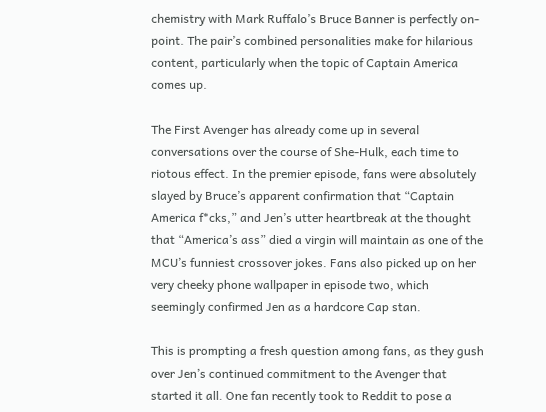chemistry with Mark Ruffalo’s Bruce Banner is perfectly on-point. The pair’s combined personalities make for hilarious content, particularly when the topic of Captain America comes up.

The First Avenger has already come up in several conversations over the course of She-Hulk, each time to riotous effect. In the premier episode, fans were absolutely slayed by Bruce’s apparent confirmation that “Captain America f*cks,” and Jen’s utter heartbreak at the thought that “America’s ass” died a virgin will maintain as one of the MCU’s funniest crossover jokes. Fans also picked up on her very cheeky phone wallpaper in episode two, which seemingly confirmed Jen as a hardcore Cap stan.

This is prompting a fresh question among fans, as they gush over Jen’s continued commitment to the Avenger that started it all. One fan recently took to Reddit to pose a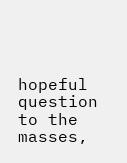hopeful question to the masses,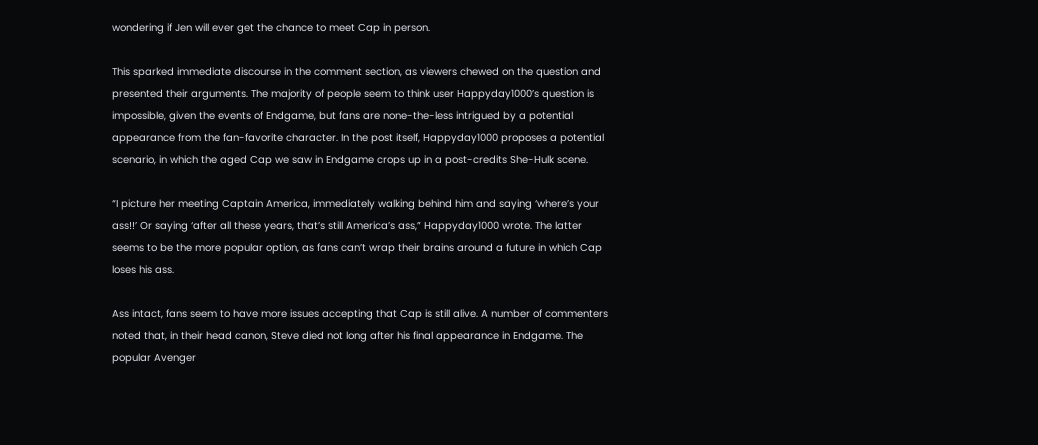wondering if Jen will ever get the chance to meet Cap in person.

This sparked immediate discourse in the comment section, as viewers chewed on the question and presented their arguments. The majority of people seem to think user Happyday1000’s question is impossible, given the events of Endgame, but fans are none-the-less intrigued by a potential appearance from the fan-favorite character. In the post itself, Happyday1000 proposes a potential scenario, in which the aged Cap we saw in Endgame crops up in a post-credits She-Hulk scene.

“I picture her meeting Captain America, immediately walking behind him and saying ‘where’s your ass!!’ Or saying ‘after all these years, that’s still America’s ass,” Happyday1000 wrote. The latter seems to be the more popular option, as fans can’t wrap their brains around a future in which Cap loses his ass.

Ass intact, fans seem to have more issues accepting that Cap is still alive. A number of commenters noted that, in their head canon, Steve died not long after his final appearance in Endgame. The popular Avenger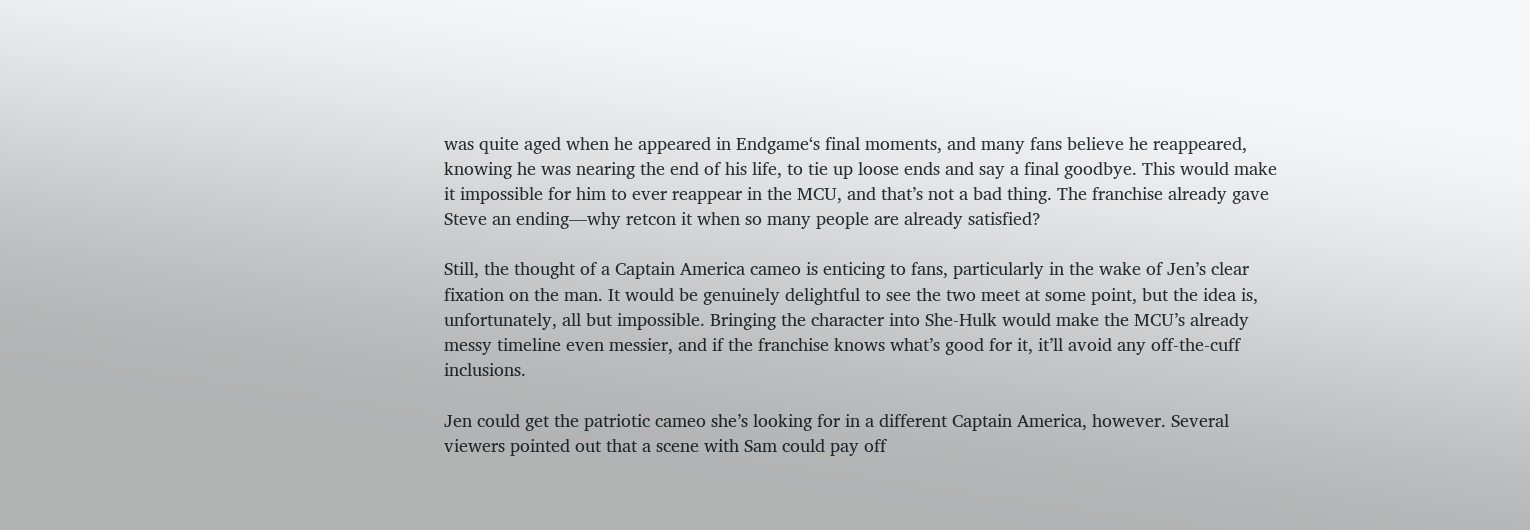was quite aged when he appeared in Endgame‘s final moments, and many fans believe he reappeared, knowing he was nearing the end of his life, to tie up loose ends and say a final goodbye. This would make it impossible for him to ever reappear in the MCU, and that’s not a bad thing. The franchise already gave Steve an ending—why retcon it when so many people are already satisfied?

Still, the thought of a Captain America cameo is enticing to fans, particularly in the wake of Jen’s clear fixation on the man. It would be genuinely delightful to see the two meet at some point, but the idea is, unfortunately, all but impossible. Bringing the character into She-Hulk would make the MCU’s already messy timeline even messier, and if the franchise knows what’s good for it, it’ll avoid any off-the-cuff inclusions.

Jen could get the patriotic cameo she’s looking for in a different Captain America, however. Several viewers pointed out that a scene with Sam could pay off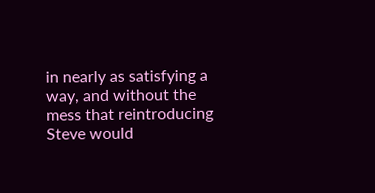in nearly as satisfying a way, and without the mess that reintroducing Steve would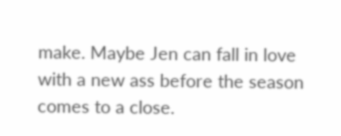make. Maybe Jen can fall in love with a new ass before the season comes to a close.